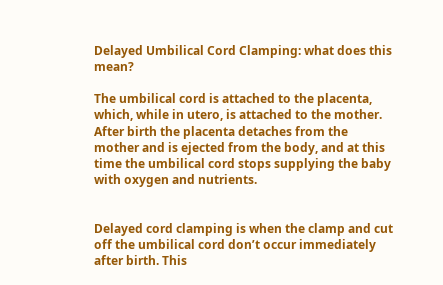Delayed Umbilical Cord Clamping: what does this mean?

The umbilical cord is attached to the placenta, which, while in utero, is attached to the mother. After birth the placenta detaches from the mother and is ejected from the body, and at this time the umbilical cord stops supplying the baby with oxygen and nutrients.


Delayed cord clamping is when the clamp and cut off the umbilical cord don’t occur immediately after birth. This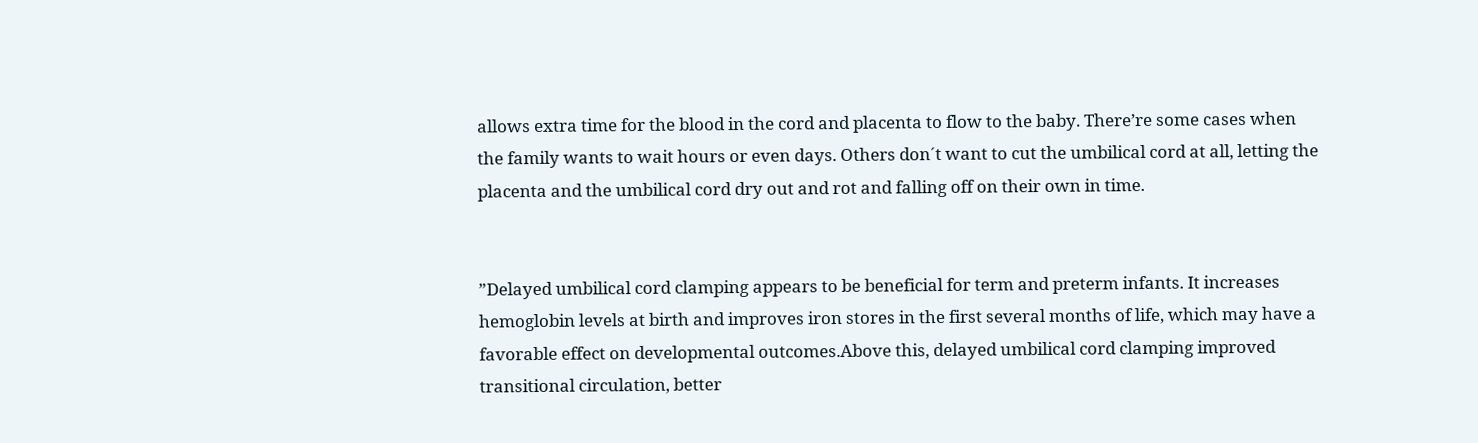allows extra time for the blood in the cord and placenta to flow to the baby. There’re some cases when the family wants to wait hours or even days. Others don´t want to cut the umbilical cord at all, letting the placenta and the umbilical cord dry out and rot and falling off on their own in time.


”Delayed umbilical cord clamping appears to be beneficial for term and preterm infants. It increases hemoglobin levels at birth and improves iron stores in the first several months of life, which may have a favorable effect on developmental outcomes.Above this, delayed umbilical cord clamping improved transitional circulation, better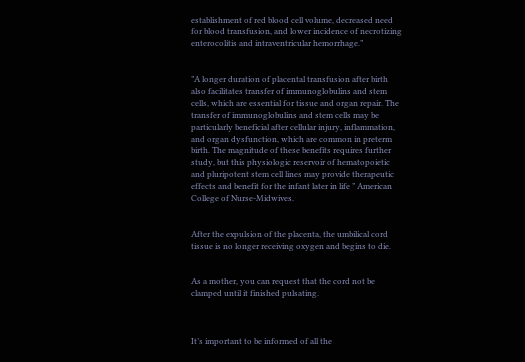establishment of red blood cell volume, decreased need for blood transfusion, and lower incidence of necrotizing enterocolitis and intraventricular hemorrhage.”


”A longer duration of placental transfusion after birth also facilitates transfer of immunoglobulins and stem cells, which are essential for tissue and organ repair. The transfer of immunoglobulins and stem cells may be particularly beneficial after cellular injury, inflammation, and organ dysfunction, which are common in preterm birth. The magnitude of these benefits requires further study, but this physiologic reservoir of hematopoietic and pluripotent stem cell lines may provide therapeutic effects and benefit for the infant later in life ” American College of Nurse-Midwives.


After the expulsion of the placenta, the umbilical cord tissue is no longer receiving oxygen and begins to die.


As a mother, you can request that the cord not be clamped until it finished pulsating.



It’s important to be informed of all the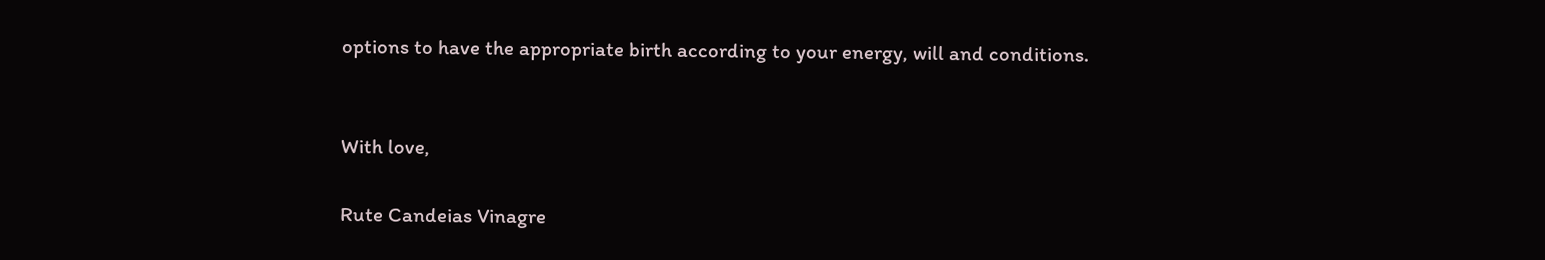options to have the appropriate birth according to your energy, will and conditions.


With love,

Rute Candeias Vinagre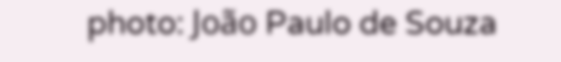photo: João Paulo de Souza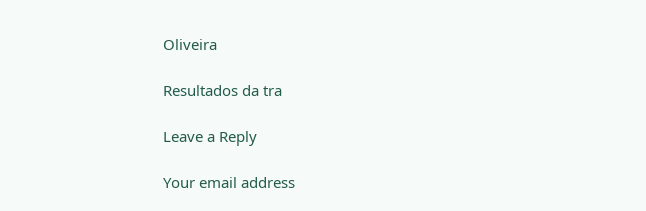Oliveira

Resultados da tra

Leave a Reply

Your email address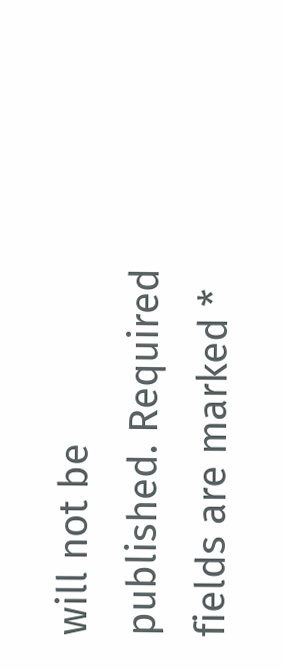will not be published. Required fields are marked *